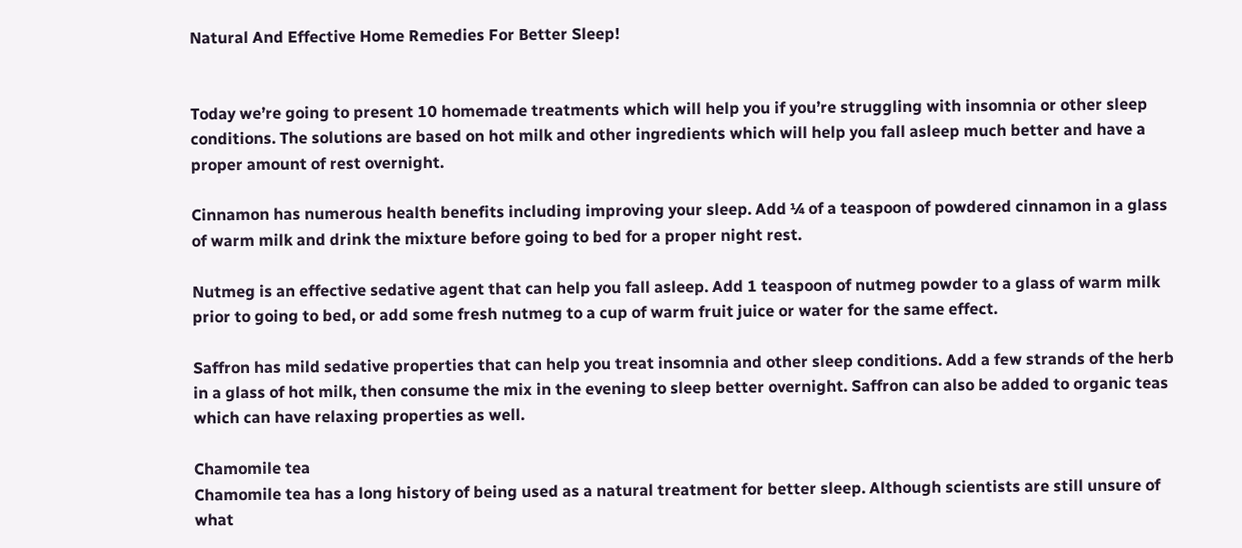Natural And Effective Home Remedies For Better Sleep!


Today we’re going to present 10 homemade treatments which will help you if you’re struggling with insomnia or other sleep conditions. The solutions are based on hot milk and other ingredients which will help you fall asleep much better and have a proper amount of rest overnight.

Cinnamon has numerous health benefits including improving your sleep. Add ¼ of a teaspoon of powdered cinnamon in a glass of warm milk and drink the mixture before going to bed for a proper night rest.

Nutmeg is an effective sedative agent that can help you fall asleep. Add 1 teaspoon of nutmeg powder to a glass of warm milk prior to going to bed, or add some fresh nutmeg to a cup of warm fruit juice or water for the same effect.

Saffron has mild sedative properties that can help you treat insomnia and other sleep conditions. Add a few strands of the herb in a glass of hot milk, then consume the mix in the evening to sleep better overnight. Saffron can also be added to organic teas which can have relaxing properties as well.

Chamomile tea
Chamomile tea has a long history of being used as a natural treatment for better sleep. Although scientists are still unsure of what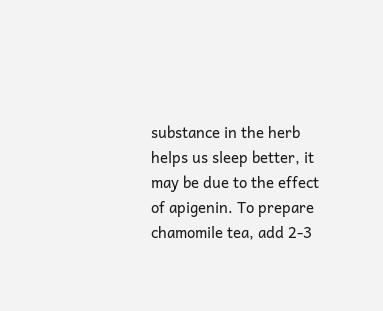substance in the herb helps us sleep better, it may be due to the effect of apigenin. To prepare chamomile tea, add 2-3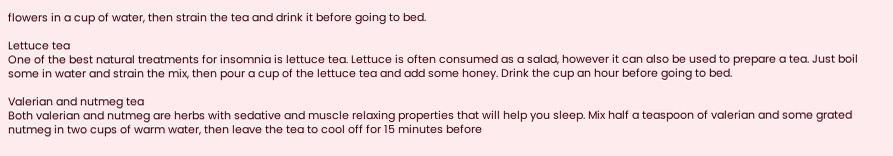flowers in a cup of water, then strain the tea and drink it before going to bed.

Lettuce tea
One of the best natural treatments for insomnia is lettuce tea. Lettuce is often consumed as a salad, however it can also be used to prepare a tea. Just boil some in water and strain the mix, then pour a cup of the lettuce tea and add some honey. Drink the cup an hour before going to bed.

Valerian and nutmeg tea
Both valerian and nutmeg are herbs with sedative and muscle relaxing properties that will help you sleep. Mix half a teaspoon of valerian and some grated nutmeg in two cups of warm water, then leave the tea to cool off for 15 minutes before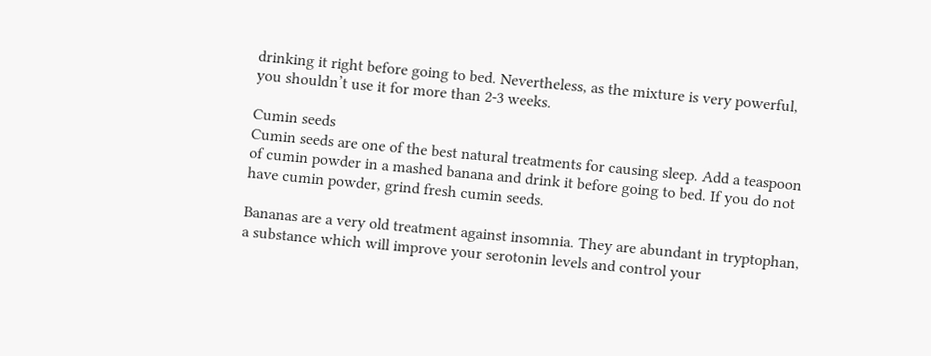drinking it right before going to bed. Nevertheless, as the mixture is very powerful, you shouldn’t use it for more than 2-3 weeks.

Cumin seeds
Cumin seeds are one of the best natural treatments for causing sleep. Add a teaspoon of cumin powder in a mashed banana and drink it before going to bed. If you do not have cumin powder, grind fresh cumin seeds.

Bananas are a very old treatment against insomnia. They are abundant in tryptophan, a substance which will improve your serotonin levels and control your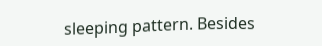sleeping pattern. Besides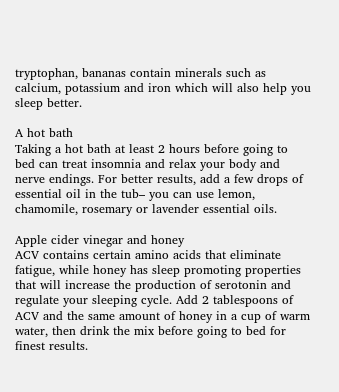tryptophan, bananas contain minerals such as calcium, potassium and iron which will also help you sleep better.

A hot bath
Taking a hot bath at least 2 hours before going to bed can treat insomnia and relax your body and nerve endings. For better results, add a few drops of essential oil in the tub– you can use lemon, chamomile, rosemary or lavender essential oils.

Apple cider vinegar and honey
ACV contains certain amino acids that eliminate fatigue, while honey has sleep promoting properties that will increase the production of serotonin and regulate your sleeping cycle. Add 2 tablespoons of ACV and the same amount of honey in a cup of warm water, then drink the mix before going to bed for finest results.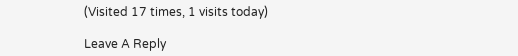(Visited 17 times, 1 visits today)

Leave A Reply